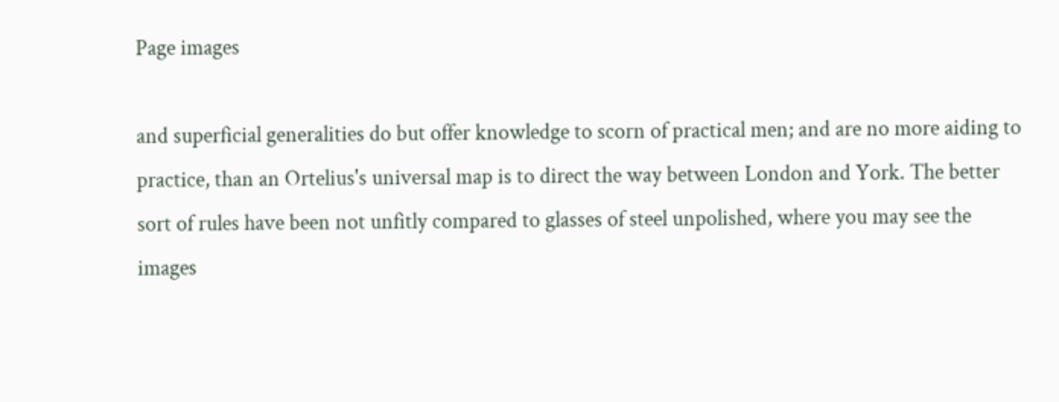Page images

and superficial generalities do but offer knowledge to scorn of practical men; and are no more aiding to practice, than an Ortelius's universal map is to direct the way between London and York. The better sort of rules have been not unfitly compared to glasses of steel unpolished, where you may see the images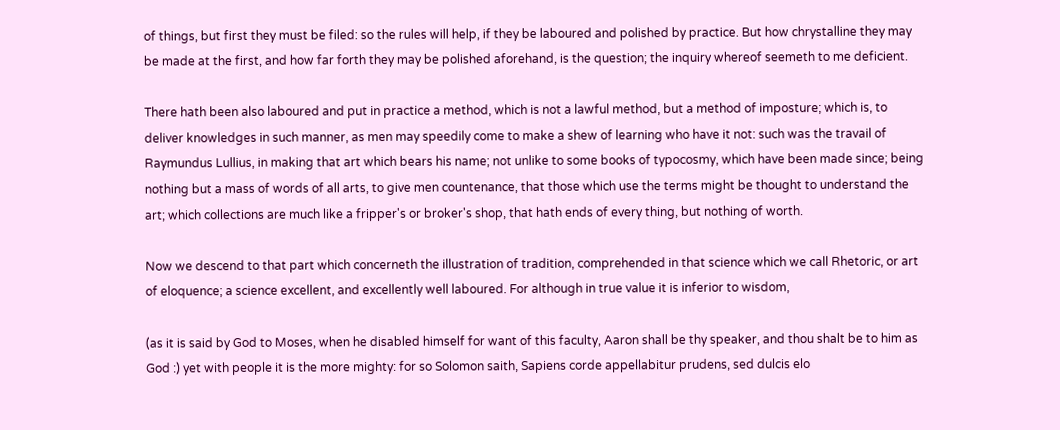of things, but first they must be filed: so the rules will help, if they be laboured and polished by practice. But how chrystalline they may be made at the first, and how far forth they may be polished aforehand, is the question; the inquiry whereof seemeth to me deficient.

There hath been also laboured and put in practice a method, which is not a lawful method, but a method of imposture; which is, to deliver knowledges in such manner, as men may speedily come to make a shew of learning who have it not: such was the travail of Raymundus Lullius, in making that art which bears his name; not unlike to some books of typocosmy, which have been made since; being nothing but a mass of words of all arts, to give men countenance, that those which use the terms might be thought to understand the art; which collections are much like a fripper's or broker's shop, that hath ends of every thing, but nothing of worth.

Now we descend to that part which concerneth the illustration of tradition, comprehended in that science which we call Rhetoric, or art of eloquence; a science excellent, and excellently well laboured. For although in true value it is inferior to wisdom,

(as it is said by God to Moses, when he disabled himself for want of this faculty, Aaron shall be thy speaker, and thou shalt be to him as God :) yet with people it is the more mighty: for so Solomon saith, Sapiens corde appellabitur prudens, sed dulcis elo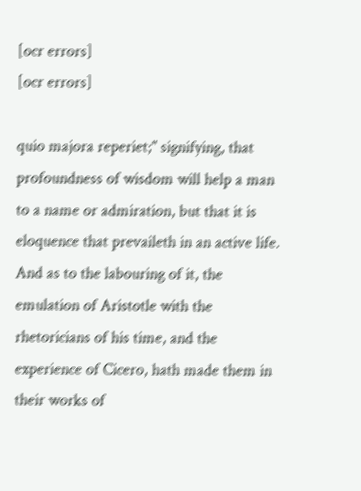[ocr errors]
[ocr errors]

quio majora reperiet;" signifying, that profoundness of wisdom will help a man to a name or admiration, but that it is eloquence that prevaileth in an active life. And as to the labouring of it, the emulation of Aristotle with the rhetoricians of his time, and the experience of Cicero, hath made them in their works of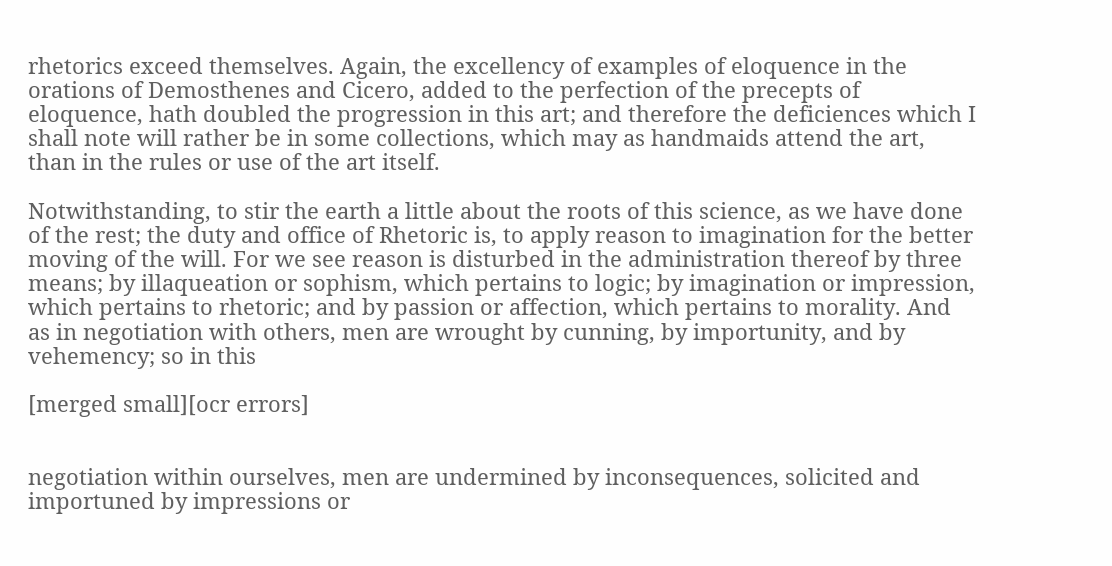rhetorics exceed themselves. Again, the excellency of examples of eloquence in the orations of Demosthenes and Cicero, added to the perfection of the precepts of eloquence, hath doubled the progression in this art; and therefore the deficiences which I shall note will rather be in some collections, which may as handmaids attend the art, than in the rules or use of the art itself.

Notwithstanding, to stir the earth a little about the roots of this science, as we have done of the rest; the duty and office of Rhetoric is, to apply reason to imagination for the better moving of the will. For we see reason is disturbed in the administration thereof by three means; by illaqueation or sophism, which pertains to logic; by imagination or impression, which pertains to rhetoric; and by passion or affection, which pertains to morality. And as in negotiation with others, men are wrought by cunning, by importunity, and by vehemency; so in this

[merged small][ocr errors]


negotiation within ourselves, men are undermined by inconsequences, solicited and importuned by impressions or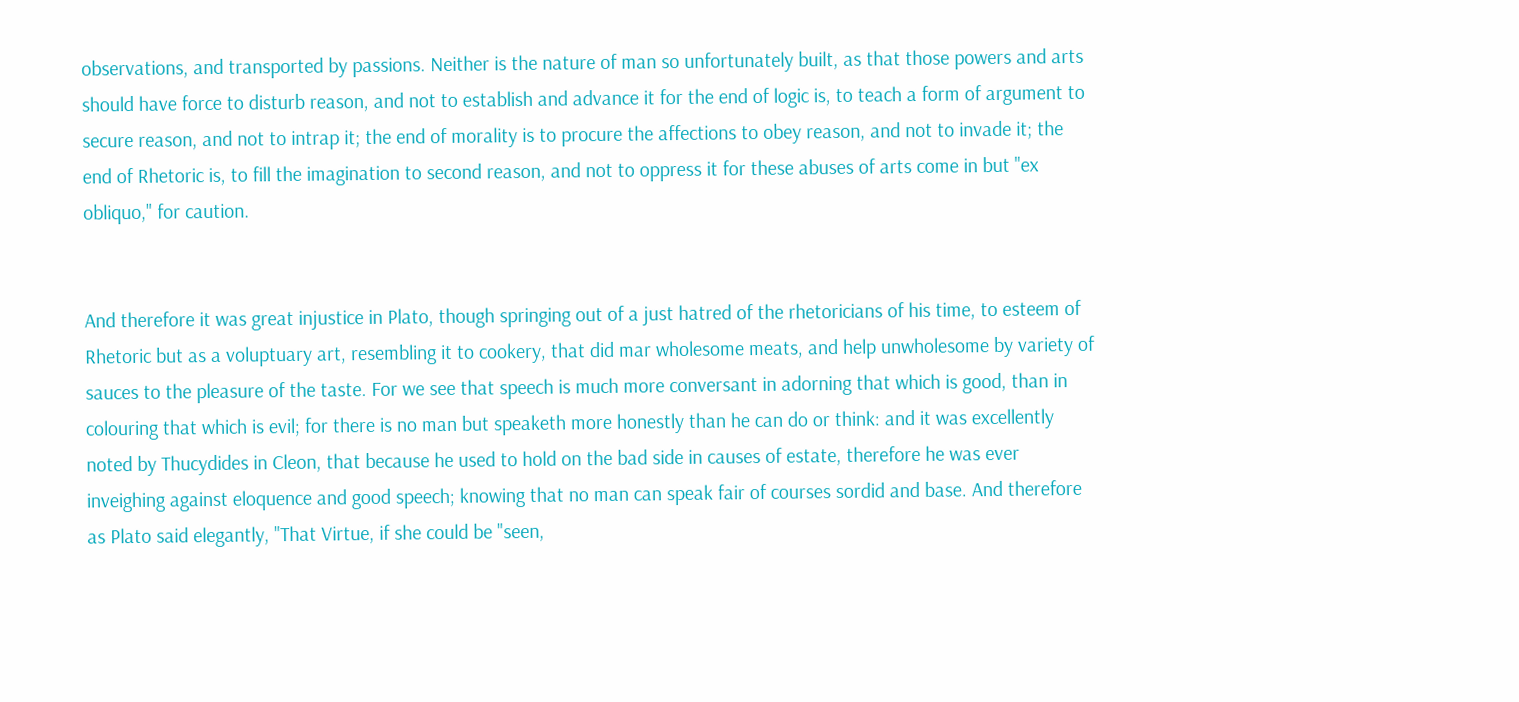observations, and transported by passions. Neither is the nature of man so unfortunately built, as that those powers and arts should have force to disturb reason, and not to establish and advance it for the end of logic is, to teach a form of argument to secure reason, and not to intrap it; the end of morality is to procure the affections to obey reason, and not to invade it; the end of Rhetoric is, to fill the imagination to second reason, and not to oppress it for these abuses of arts come in but "ex obliquo," for caution.


And therefore it was great injustice in Plato, though springing out of a just hatred of the rhetoricians of his time, to esteem of Rhetoric but as a voluptuary art, resembling it to cookery, that did mar wholesome meats, and help unwholesome by variety of sauces to the pleasure of the taste. For we see that speech is much more conversant in adorning that which is good, than in colouring that which is evil; for there is no man but speaketh more honestly than he can do or think: and it was excellently noted by Thucydides in Cleon, that because he used to hold on the bad side in causes of estate, therefore he was ever inveighing against eloquence and good speech; knowing that no man can speak fair of courses sordid and base. And therefore as Plato said elegantly, "That Virtue, if she could be "seen,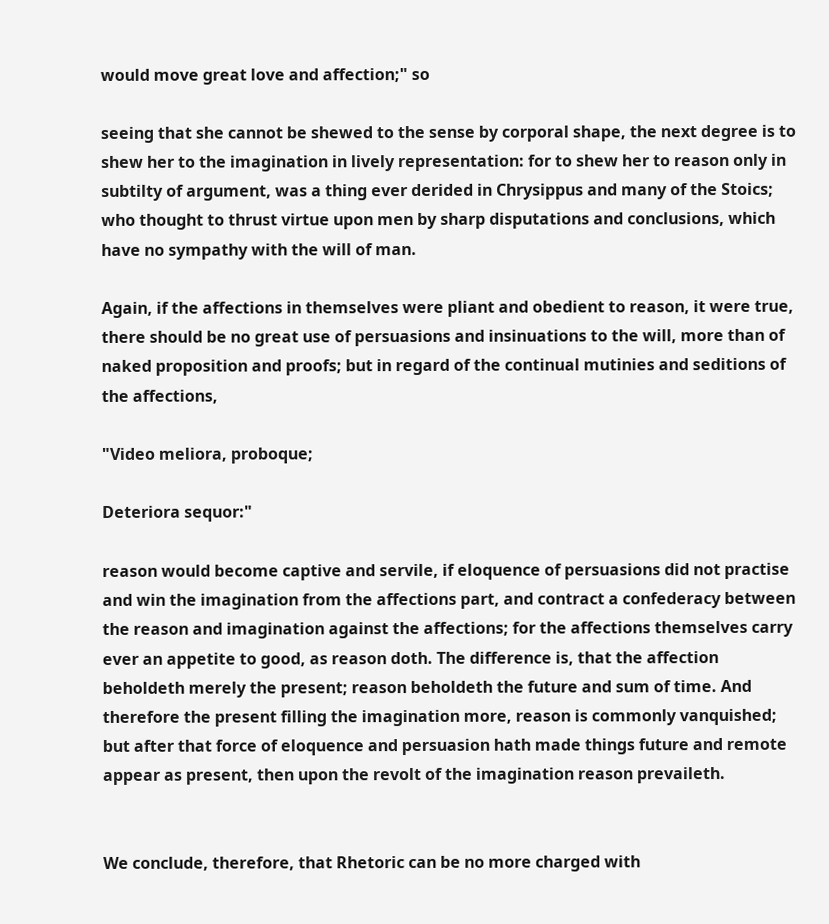would move great love and affection;" so

seeing that she cannot be shewed to the sense by corporal shape, the next degree is to shew her to the imagination in lively representation: for to shew her to reason only in subtilty of argument, was a thing ever derided in Chrysippus and many of the Stoics; who thought to thrust virtue upon men by sharp disputations and conclusions, which have no sympathy with the will of man.

Again, if the affections in themselves were pliant and obedient to reason, it were true, there should be no great use of persuasions and insinuations to the will, more than of naked proposition and proofs; but in regard of the continual mutinies and seditions of the affections,

"Video meliora, proboque;

Deteriora sequor:"

reason would become captive and servile, if eloquence of persuasions did not practise and win the imagination from the affections part, and contract a confederacy between the reason and imagination against the affections; for the affections themselves carry ever an appetite to good, as reason doth. The difference is, that the affection beholdeth merely the present; reason beholdeth the future and sum of time. And therefore the present filling the imagination more, reason is commonly vanquished; but after that force of eloquence and persuasion hath made things future and remote appear as present, then upon the revolt of the imagination reason prevaileth.


We conclude, therefore, that Rhetoric can be no more charged with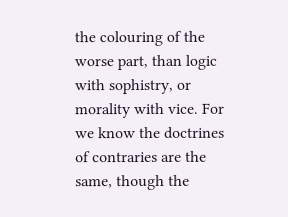the colouring of the worse part, than logic with sophistry, or morality with vice. For we know the doctrines of contraries are the same, though the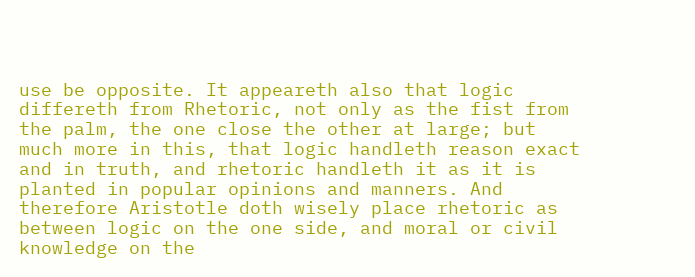use be opposite. It appeareth also that logic differeth from Rhetoric, not only as the fist from the palm, the one close the other at large; but much more in this, that logic handleth reason exact and in truth, and rhetoric handleth it as it is planted in popular opinions and manners. And therefore Aristotle doth wisely place rhetoric as between logic on the one side, and moral or civil knowledge on the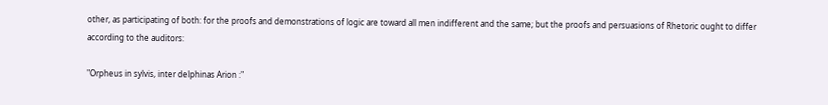other, as participating of both: for the proofs and demonstrations of logic are toward all men indifferent and the same; but the proofs and persuasions of Rhetoric ought to differ according to the auditors:

"Orpheus in sylvis, inter delphinas Arion :"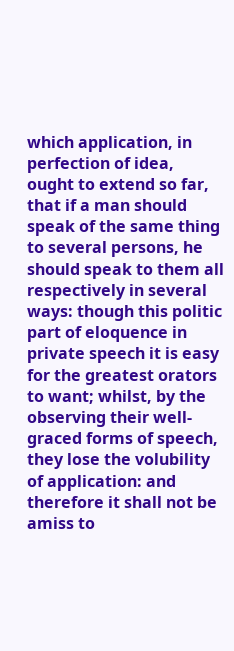which application, in perfection of idea, ought to extend so far, that if a man should speak of the same thing to several persons, he should speak to them all respectively in several ways: though this politic part of eloquence in private speech it is easy for the greatest orators to want; whilst, by the observing their well-graced forms of speech, they lose the volubility of application: and therefore it shall not be amiss to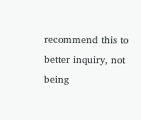recommend this to better inquiry, not being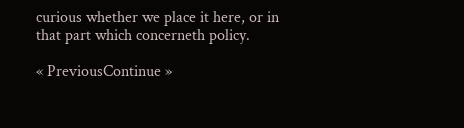curious whether we place it here, or in that part which concerneth policy.

« PreviousContinue »